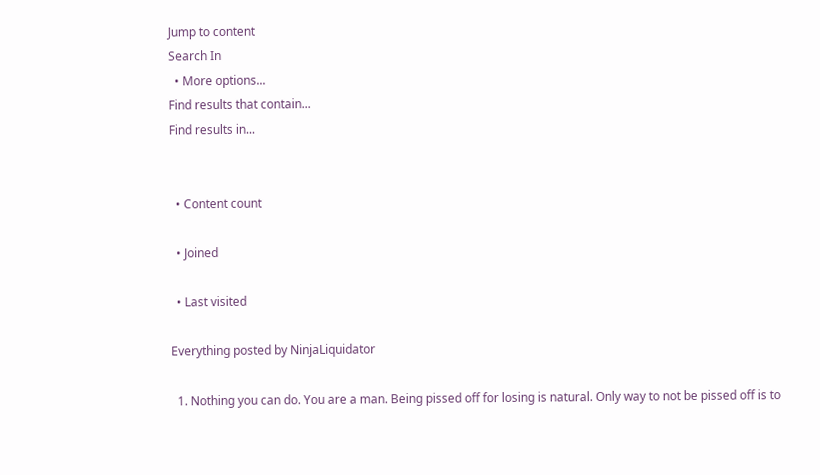Jump to content
Search In
  • More options...
Find results that contain...
Find results in...


  • Content count

  • Joined

  • Last visited

Everything posted by NinjaLiquidator

  1. Nothing you can do. You are a man. Being pissed off for losing is natural. Only way to not be pissed off is to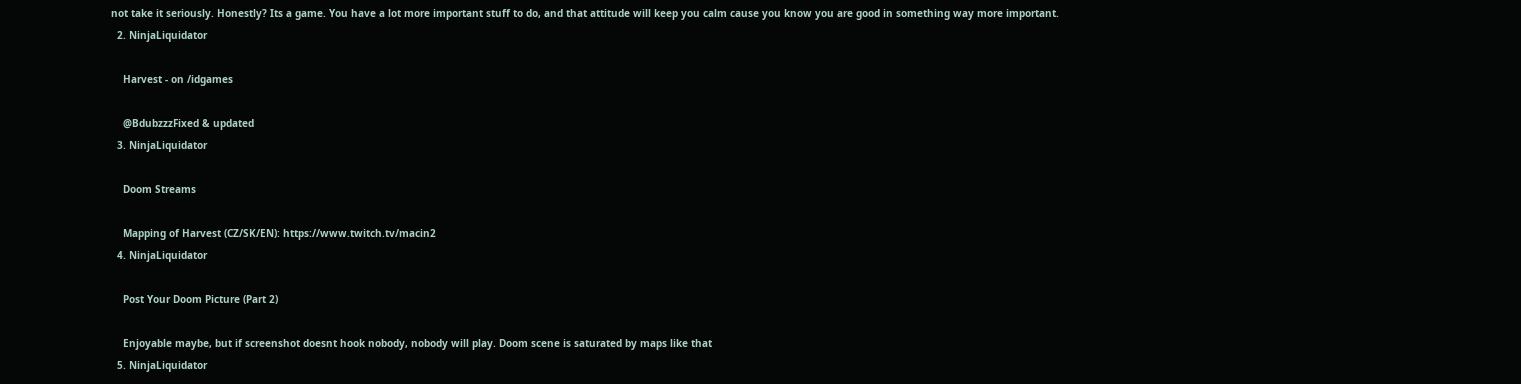not take it seriously. Honestly? Its a game. You have a lot more important stuff to do, and that attitude will keep you calm cause you know you are good in something way more important.
  2. NinjaLiquidator

    Harvest - on /idgames

    @BdubzzzFixed & updated
  3. NinjaLiquidator

    Doom Streams

    Mapping of Harvest (CZ/SK/EN): https://www.twitch.tv/macin2
  4. NinjaLiquidator

    Post Your Doom Picture (Part 2)

    Enjoyable maybe, but if screenshot doesnt hook nobody, nobody will play. Doom scene is saturated by maps like that
  5. NinjaLiquidator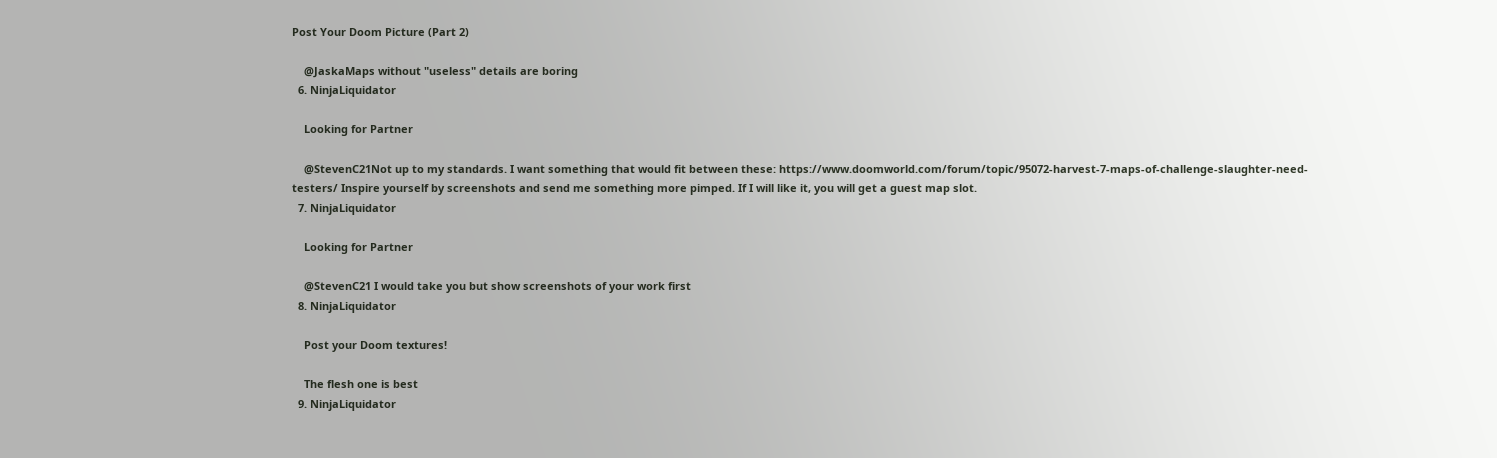Post Your Doom Picture (Part 2)

    @JaskaMaps without "useless" details are boring
  6. NinjaLiquidator

    Looking for Partner

    @StevenC21Not up to my standards. I want something that would fit between these: https://www.doomworld.com/forum/topic/95072-harvest-7-maps-of-challenge-slaughter-need-testers/ Inspire yourself by screenshots and send me something more pimped. If I will like it, you will get a guest map slot.
  7. NinjaLiquidator

    Looking for Partner

    @StevenC21 I would take you but show screenshots of your work first
  8. NinjaLiquidator

    Post your Doom textures!

    The flesh one is best
  9. NinjaLiquidator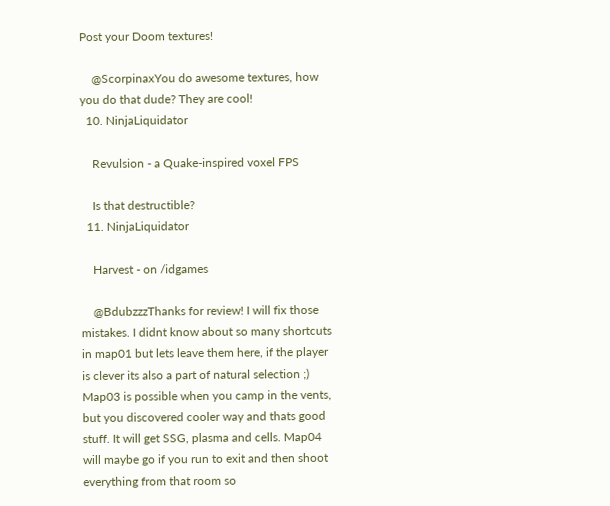Post your Doom textures!

    @ScorpinaxYou do awesome textures, how you do that dude? They are cool!
  10. NinjaLiquidator

    Revulsion - a Quake-inspired voxel FPS

    Is that destructible?
  11. NinjaLiquidator

    Harvest - on /idgames

    @BdubzzzThanks for review! I will fix those mistakes. I didnt know about so many shortcuts in map01 but lets leave them here, if the player is clever its also a part of natural selection ;) Map03 is possible when you camp in the vents, but you discovered cooler way and thats good stuff. It will get SSG, plasma and cells. Map04 will maybe go if you run to exit and then shoot everything from that room so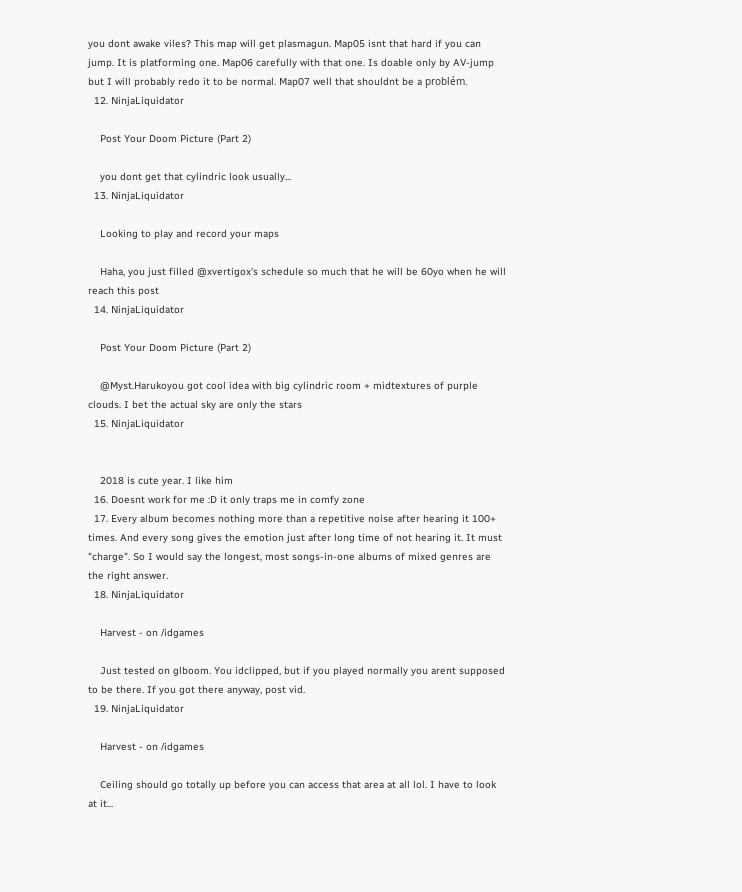you dont awake viles? This map will get plasmagun. Map05 isnt that hard if you can jump. It is platforming one. Map06 carefully with that one. Is doable only by AV-jump but I will probably redo it to be normal. Map07 well that shouldnt be a problém.
  12. NinjaLiquidator

    Post Your Doom Picture (Part 2)

    you dont get that cylindric look usually...
  13. NinjaLiquidator

    Looking to play and record your maps

    Haha, you just filled @xvertigox's schedule so much that he will be 60yo when he will reach this post
  14. NinjaLiquidator

    Post Your Doom Picture (Part 2)

    @Myst.Harukoyou got cool idea with big cylindric room + midtextures of purple clouds. I bet the actual sky are only the stars
  15. NinjaLiquidator


    2018 is cute year. I like him
  16. Doesnt work for me :D it only traps me in comfy zone
  17. Every album becomes nothing more than a repetitive noise after hearing it 100+ times. And every song gives the emotion just after long time of not hearing it. It must "charge". So I would say the longest, most songs-in-one albums of mixed genres are the right answer.
  18. NinjaLiquidator

    Harvest - on /idgames

    Just tested on glboom. You idclipped, but if you played normally you arent supposed to be there. If you got there anyway, post vid.
  19. NinjaLiquidator

    Harvest - on /idgames

    Ceiling should go totally up before you can access that area at all lol. I have to look at it...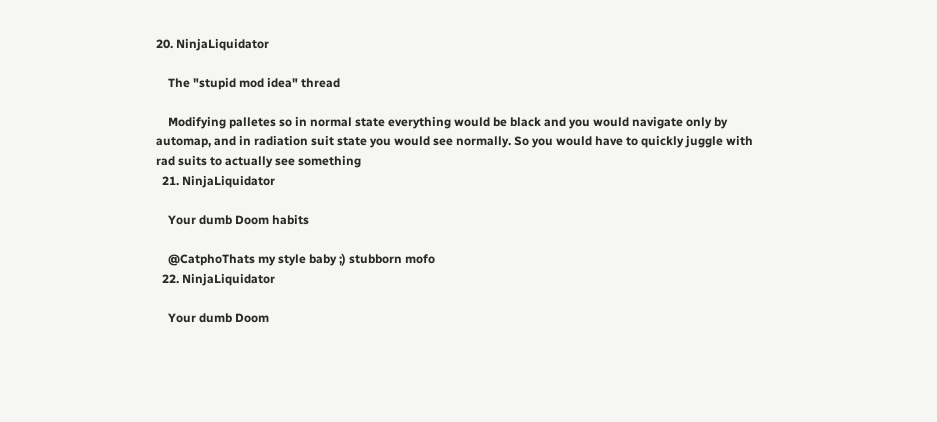20. NinjaLiquidator

    The "stupid mod idea" thread

    Modifying palletes so in normal state everything would be black and you would navigate only by automap, and in radiation suit state you would see normally. So you would have to quickly juggle with rad suits to actually see something
  21. NinjaLiquidator

    Your dumb Doom habits

    @CatphoThats my style baby ;) stubborn mofo
  22. NinjaLiquidator

    Your dumb Doom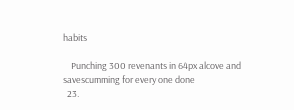habits

    Punching 300 revenants in 64px alcove and savescumming for every one done
  23.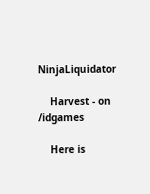NinjaLiquidator

    Harvest - on /idgames

    Here is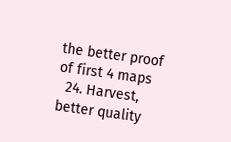the better proof of first 4 maps
  24. Harvest, better quality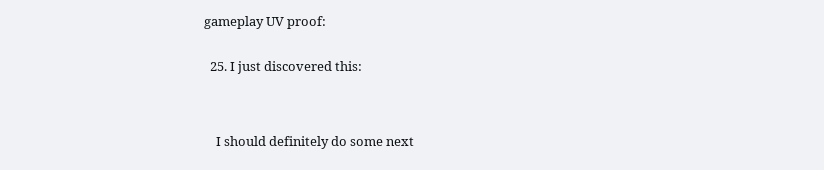gameplay UV proof:


  25. I just discovered this:




    I should definitely do some next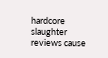hardcore slaughter reviews cause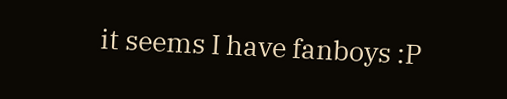it seems I have fanboys :P